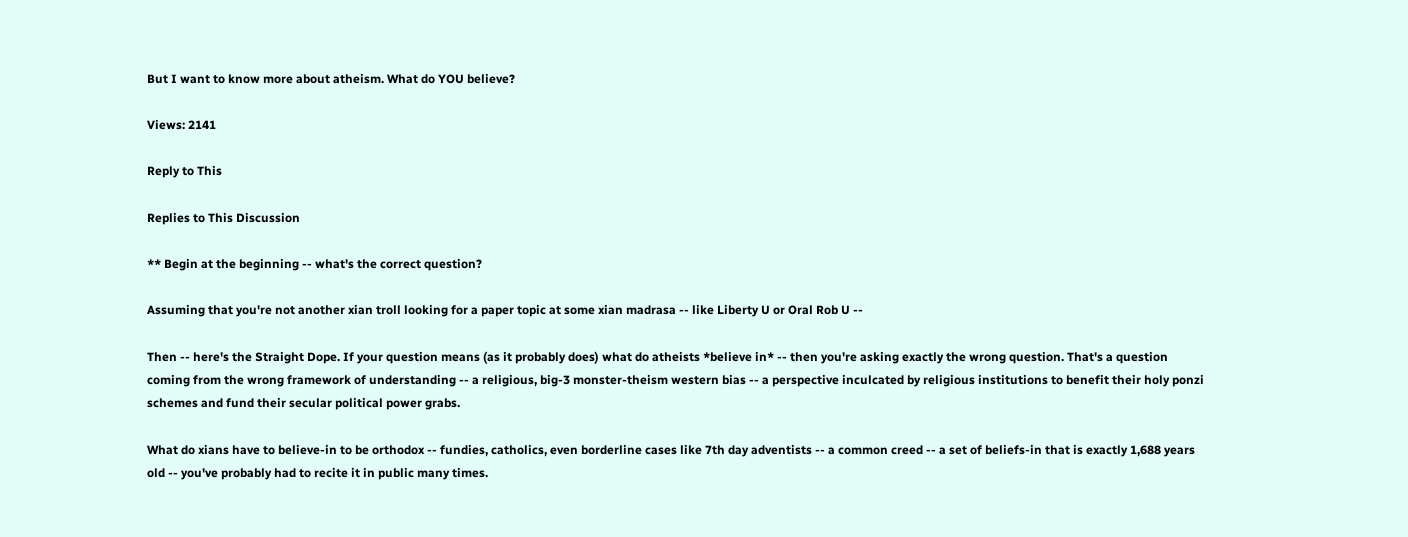But I want to know more about atheism. What do YOU believe?

Views: 2141

Reply to This

Replies to This Discussion

** Begin at the beginning -- what's the correct question?

Assuming that you're not another xian troll looking for a paper topic at some xian madrasa -- like Liberty U or Oral Rob U --

Then -- here's the Straight Dope. If your question means (as it probably does) what do atheists *believe in* -- then you're asking exactly the wrong question. That's a question coming from the wrong framework of understanding -- a religious, big-3 monster-theism western bias -- a perspective inculcated by religious institutions to benefit their holy ponzi schemes and fund their secular political power grabs.

What do xians have to believe-in to be orthodox -- fundies, catholics, even borderline cases like 7th day adventists -- a common creed -- a set of beliefs-in that is exactly 1,688 years old -- you've probably had to recite it in public many times.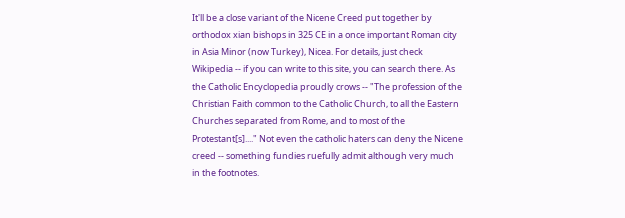It'll be a close variant of the Nicene Creed put together by orthodox xian bishops in 325 CE in a once important Roman city in Asia Minor (now Turkey), Nicea. For details, just check Wikipedia -- if you can write to this site, you can search there. As the Catholic Encyclopedia proudly crows -- "The profession of the Christian Faith common to the Catholic Church, to all the Eastern Churches separated from Rome, and to most of the Protestant[s]...." Not even the catholic haters can deny the Nicene creed -- something fundies ruefully admit although very much in the footnotes.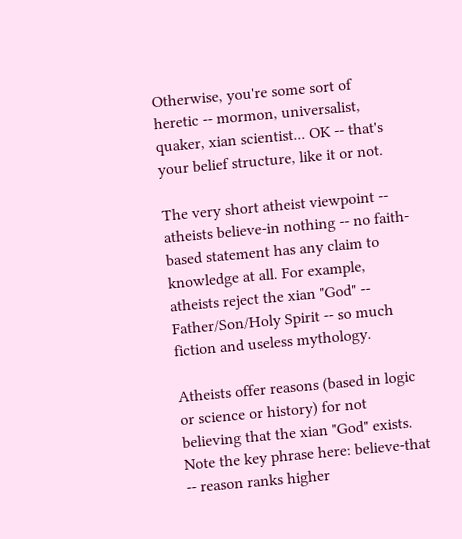Otherwise, you're some sort of heretic -- mormon, universalist, quaker, xian scientist... OK -- that's your belief structure, like it or not.

The very short atheist viewpoint -- atheists believe-in nothing -- no faith-based statement has any claim to knowledge at all. For example, atheists reject the xian "God" -- Father/Son/Holy Spirit -- so much fiction and useless mythology.

Atheists offer reasons (based in logic or science or history) for not believing that the xian "God" exists. Note the key phrase here: believe-that -- reason ranks higher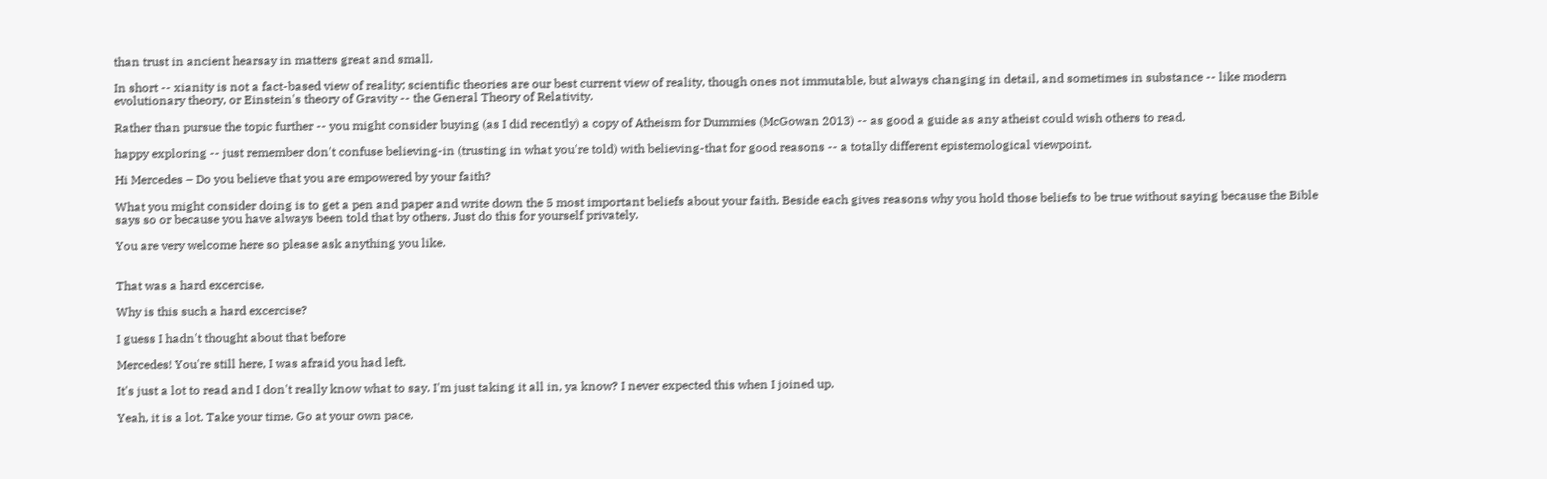than trust in ancient hearsay in matters great and small.

In short -- xianity is not a fact-based view of reality; scientific theories are our best current view of reality, though ones not immutable, but always changing in detail, and sometimes in substance -- like modern evolutionary theory, or Einstein's theory of Gravity -- the General Theory of Relativity.

Rather than pursue the topic further -- you might consider buying (as I did recently) a copy of Atheism for Dummies (McGowan 2013) -- as good a guide as any atheist could wish others to read.

happy exploring -- just remember don't confuse believing-in (trusting in what you're told) with believing-that for good reasons -- a totally different epistemological viewpoint.

Hi Mercedes – Do you believe that you are empowered by your faith?

What you might consider doing is to get a pen and paper and write down the 5 most important beliefs about your faith. Beside each gives reasons why you hold those beliefs to be true without saying because the Bible says so or because you have always been told that by others. Just do this for yourself privately.

You are very welcome here so please ask anything you like.


That was a hard excercise.

Why is this such a hard excercise?

I guess I hadn't thought about that before

Mercedes! You're still here, I was afraid you had left.

It's just a lot to read and I don't really know what to say. I'm just taking it all in, ya know? I never expected this when I joined up.

Yeah, it is a lot. Take your time. Go at your own pace.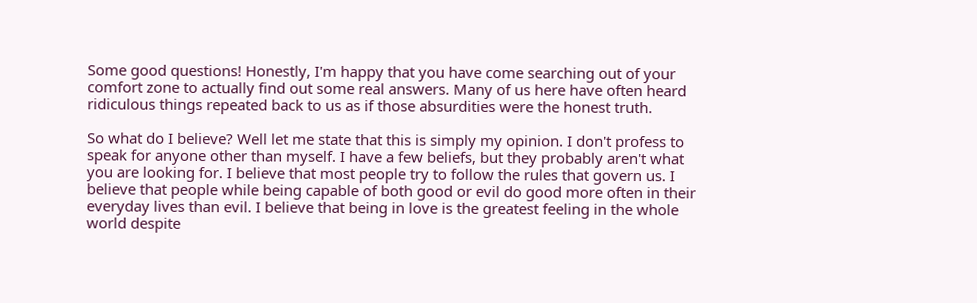Some good questions! Honestly, I'm happy that you have come searching out of your comfort zone to actually find out some real answers. Many of us here have often heard ridiculous things repeated back to us as if those absurdities were the honest truth.

So what do I believe? Well let me state that this is simply my opinion. I don't profess to speak for anyone other than myself. I have a few beliefs, but they probably aren't what you are looking for. I believe that most people try to follow the rules that govern us. I believe that people while being capable of both good or evil do good more often in their everyday lives than evil. I believe that being in love is the greatest feeling in the whole world despite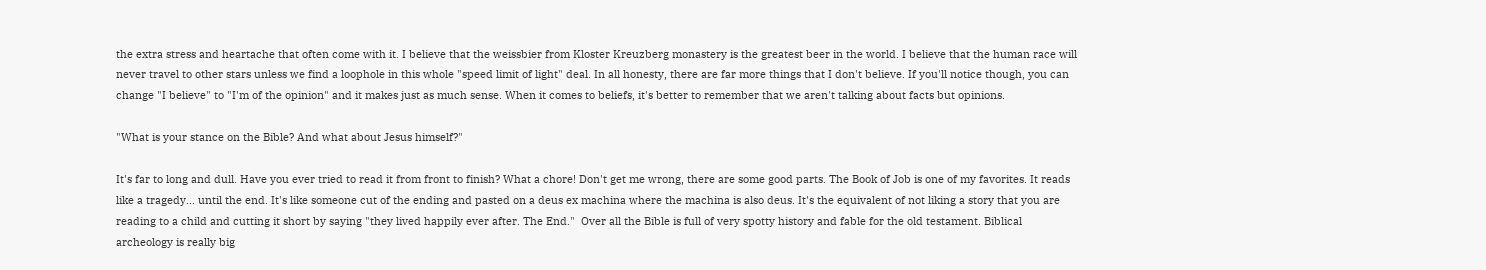the extra stress and heartache that often come with it. I believe that the weissbier from Kloster Kreuzberg monastery is the greatest beer in the world. I believe that the human race will never travel to other stars unless we find a loophole in this whole "speed limit of light" deal. In all honesty, there are far more things that I don't believe. If you'll notice though, you can change "I believe" to "I'm of the opinion" and it makes just as much sense. When it comes to beliefs, it's better to remember that we aren't talking about facts but opinions.

"What is your stance on the Bible? And what about Jesus himself?"

It's far to long and dull. Have you ever tried to read it from front to finish? What a chore! Don't get me wrong, there are some good parts. The Book of Job is one of my favorites. It reads like a tragedy... until the end. It's like someone cut of the ending and pasted on a deus ex machina where the machina is also deus. It's the equivalent of not liking a story that you are reading to a child and cutting it short by saying "they lived happily ever after. The End."  Over all the Bible is full of very spotty history and fable for the old testament. Biblical archeology is really big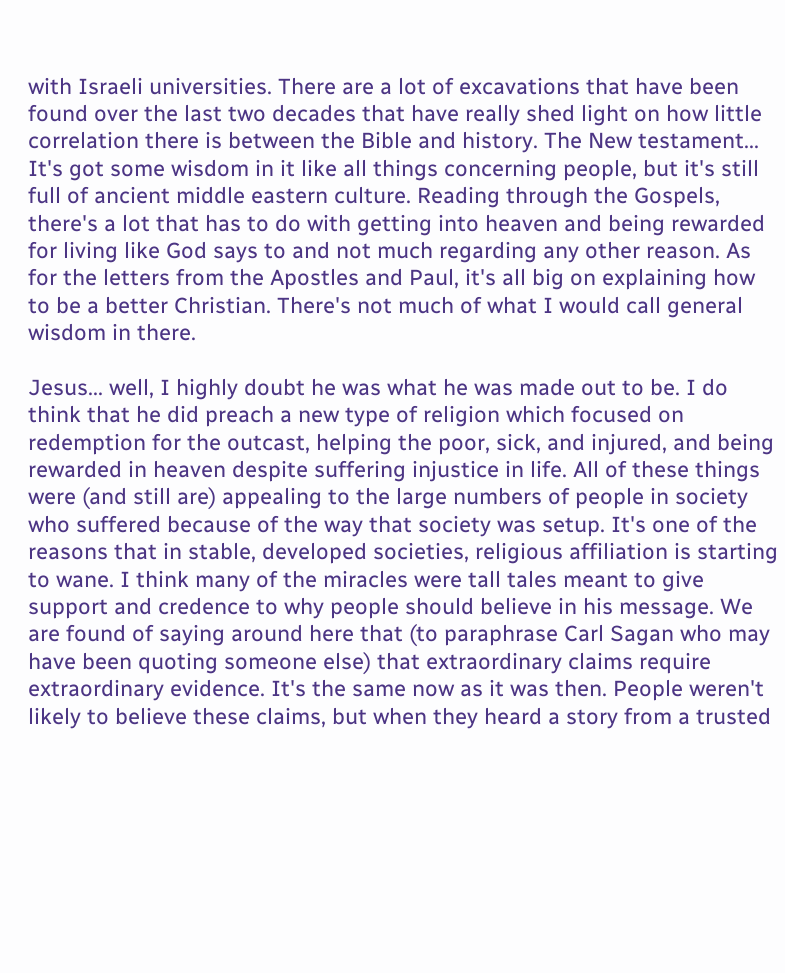with Israeli universities. There are a lot of excavations that have been found over the last two decades that have really shed light on how little correlation there is between the Bible and history. The New testament... It's got some wisdom in it like all things concerning people, but it's still full of ancient middle eastern culture. Reading through the Gospels, there's a lot that has to do with getting into heaven and being rewarded for living like God says to and not much regarding any other reason. As for the letters from the Apostles and Paul, it's all big on explaining how to be a better Christian. There's not much of what I would call general wisdom in there.

Jesus... well, I highly doubt he was what he was made out to be. I do think that he did preach a new type of religion which focused on redemption for the outcast, helping the poor, sick, and injured, and being rewarded in heaven despite suffering injustice in life. All of these things were (and still are) appealing to the large numbers of people in society who suffered because of the way that society was setup. It's one of the reasons that in stable, developed societies, religious affiliation is starting to wane. I think many of the miracles were tall tales meant to give support and credence to why people should believe in his message. We are found of saying around here that (to paraphrase Carl Sagan who may have been quoting someone else) that extraordinary claims require extraordinary evidence. It's the same now as it was then. People weren't likely to believe these claims, but when they heard a story from a trusted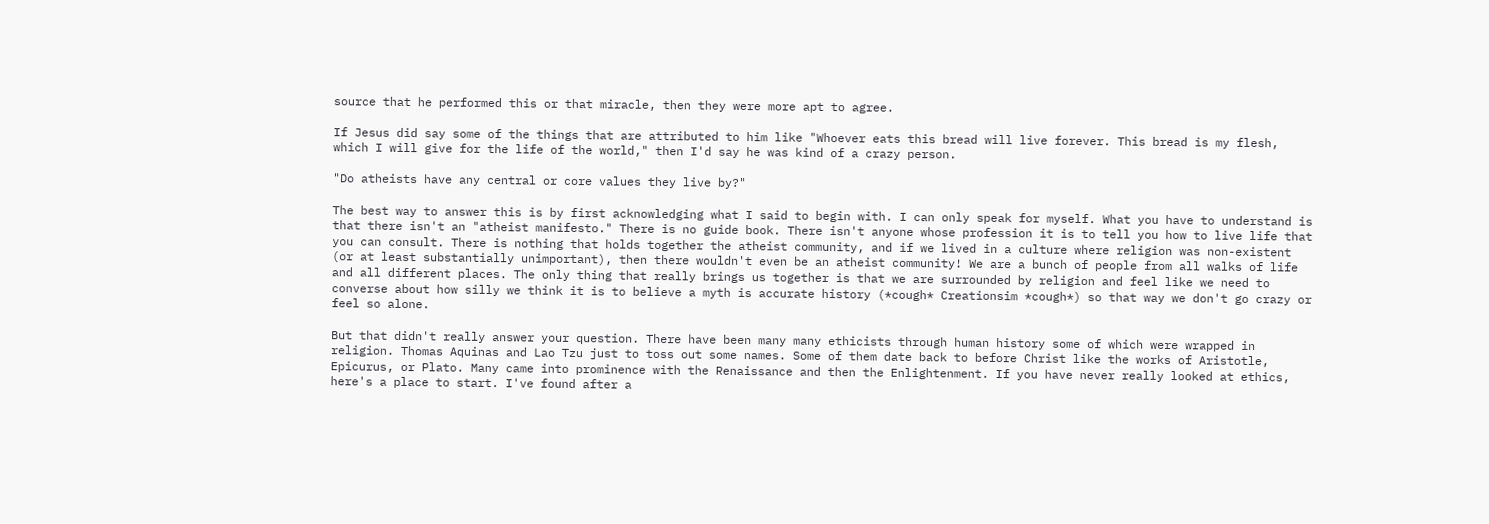source that he performed this or that miracle, then they were more apt to agree.

If Jesus did say some of the things that are attributed to him like "Whoever eats this bread will live forever. This bread is my flesh, which I will give for the life of the world," then I'd say he was kind of a crazy person.

"Do atheists have any central or core values they live by?"

The best way to answer this is by first acknowledging what I said to begin with. I can only speak for myself. What you have to understand is that there isn't an "atheist manifesto." There is no guide book. There isn't anyone whose profession it is to tell you how to live life that you can consult. There is nothing that holds together the atheist community, and if we lived in a culture where religion was non-existent (or at least substantially unimportant), then there wouldn't even be an atheist community! We are a bunch of people from all walks of life and all different places. The only thing that really brings us together is that we are surrounded by religion and feel like we need to converse about how silly we think it is to believe a myth is accurate history (*cough* Creationsim *cough*) so that way we don't go crazy or feel so alone.

But that didn't really answer your question. There have been many many ethicists through human history some of which were wrapped in religion. Thomas Aquinas and Lao Tzu just to toss out some names. Some of them date back to before Christ like the works of Aristotle, Epicurus, or Plato. Many came into prominence with the Renaissance and then the Enlightenment. If you have never really looked at ethics, here's a place to start. I've found after a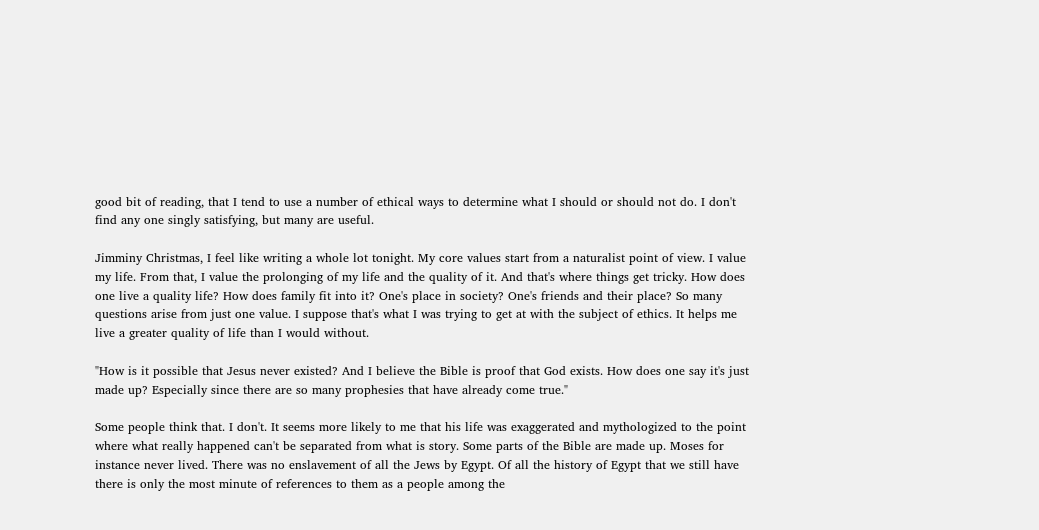good bit of reading, that I tend to use a number of ethical ways to determine what I should or should not do. I don't find any one singly satisfying, but many are useful.

Jimminy Christmas, I feel like writing a whole lot tonight. My core values start from a naturalist point of view. I value my life. From that, I value the prolonging of my life and the quality of it. And that's where things get tricky. How does one live a quality life? How does family fit into it? One's place in society? One's friends and their place? So many questions arise from just one value. I suppose that's what I was trying to get at with the subject of ethics. It helps me live a greater quality of life than I would without.

"How is it possible that Jesus never existed? And I believe the Bible is proof that God exists. How does one say it's just made up? Especially since there are so many prophesies that have already come true."

Some people think that. I don't. It seems more likely to me that his life was exaggerated and mythologized to the point where what really happened can't be separated from what is story. Some parts of the Bible are made up. Moses for instance never lived. There was no enslavement of all the Jews by Egypt. Of all the history of Egypt that we still have there is only the most minute of references to them as a people among the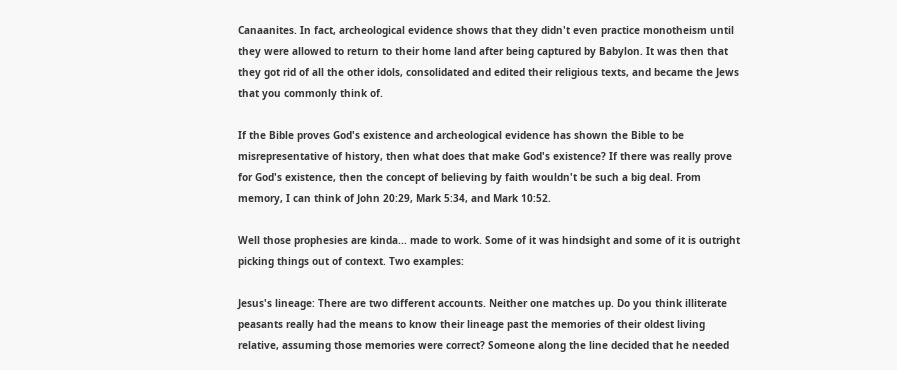Canaanites. In fact, archeological evidence shows that they didn't even practice monotheism until they were allowed to return to their home land after being captured by Babylon. It was then that they got rid of all the other idols, consolidated and edited their religious texts, and became the Jews that you commonly think of.

If the Bible proves God's existence and archeological evidence has shown the Bible to be misrepresentative of history, then what does that make God's existence? If there was really prove for God's existence, then the concept of believing by faith wouldn't be such a big deal. From memory, I can think of John 20:29, Mark 5:34, and Mark 10:52.

Well those prophesies are kinda... made to work. Some of it was hindsight and some of it is outright picking things out of context. Two examples:

Jesus's lineage: There are two different accounts. Neither one matches up. Do you think illiterate peasants really had the means to know their lineage past the memories of their oldest living relative, assuming those memories were correct? Someone along the line decided that he needed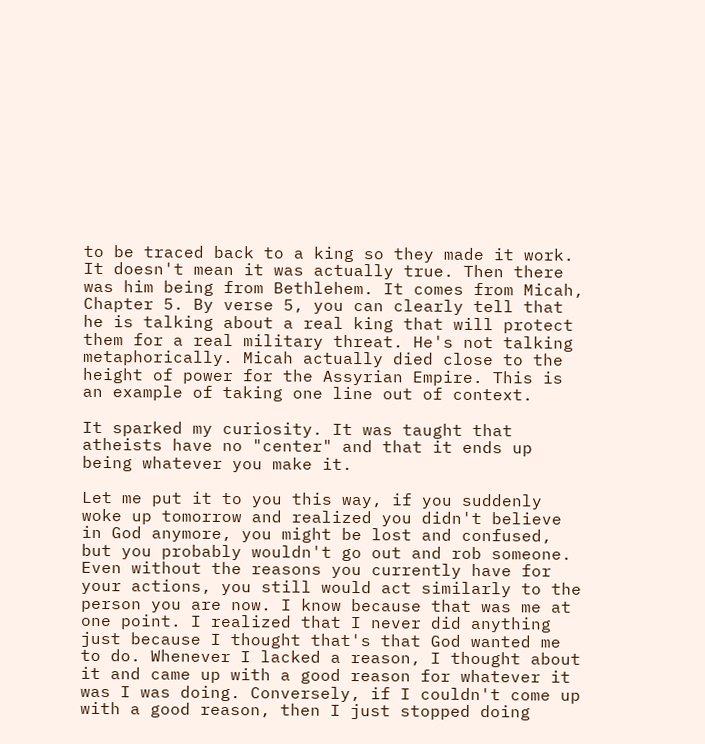to be traced back to a king so they made it work. It doesn't mean it was actually true. Then there was him being from Bethlehem. It comes from Micah, Chapter 5. By verse 5, you can clearly tell that he is talking about a real king that will protect them for a real military threat. He's not talking metaphorically. Micah actually died close to the height of power for the Assyrian Empire. This is an example of taking one line out of context.

It sparked my curiosity. It was taught that atheists have no "center" and that it ends up being whatever you make it.

Let me put it to you this way, if you suddenly woke up tomorrow and realized you didn't believe in God anymore, you might be lost and confused, but you probably wouldn't go out and rob someone. Even without the reasons you currently have for your actions, you still would act similarly to the person you are now. I know because that was me at one point. I realized that I never did anything just because I thought that's that God wanted me to do. Whenever I lacked a reason, I thought about it and came up with a good reason for whatever it was I was doing. Conversely, if I couldn't come up with a good reason, then I just stopped doing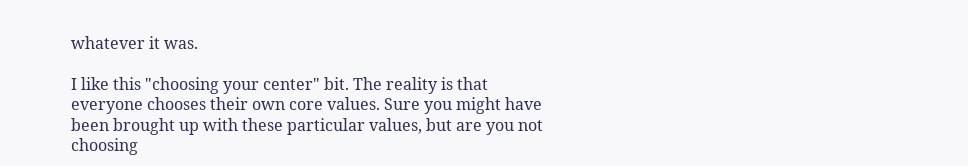whatever it was.

I like this "choosing your center" bit. The reality is that everyone chooses their own core values. Sure you might have been brought up with these particular values, but are you not choosing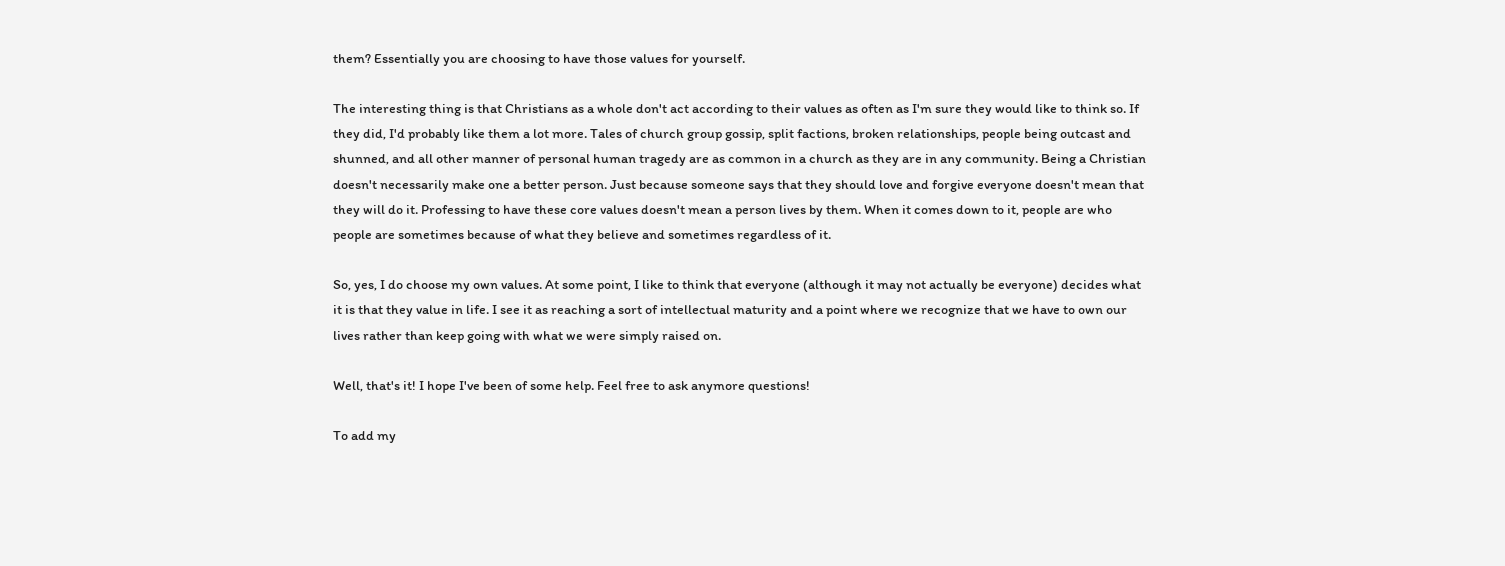them? Essentially you are choosing to have those values for yourself.

The interesting thing is that Christians as a whole don't act according to their values as often as I'm sure they would like to think so. If they did, I'd probably like them a lot more. Tales of church group gossip, split factions, broken relationships, people being outcast and shunned, and all other manner of personal human tragedy are as common in a church as they are in any community. Being a Christian doesn't necessarily make one a better person. Just because someone says that they should love and forgive everyone doesn't mean that they will do it. Professing to have these core values doesn't mean a person lives by them. When it comes down to it, people are who people are sometimes because of what they believe and sometimes regardless of it.

So, yes, I do choose my own values. At some point, I like to think that everyone (although it may not actually be everyone) decides what it is that they value in life. I see it as reaching a sort of intellectual maturity and a point where we recognize that we have to own our lives rather than keep going with what we were simply raised on.

Well, that's it! I hope I've been of some help. Feel free to ask anymore questions!

To add my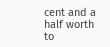cent and a half worth to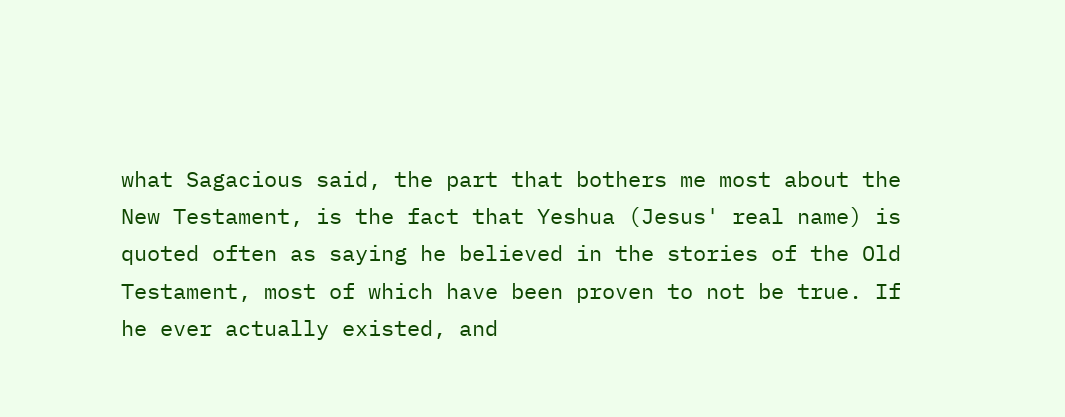what Sagacious said, the part that bothers me most about the New Testament, is the fact that Yeshua (Jesus' real name) is quoted often as saying he believed in the stories of the Old Testament, most of which have been proven to not be true. If he ever actually existed, and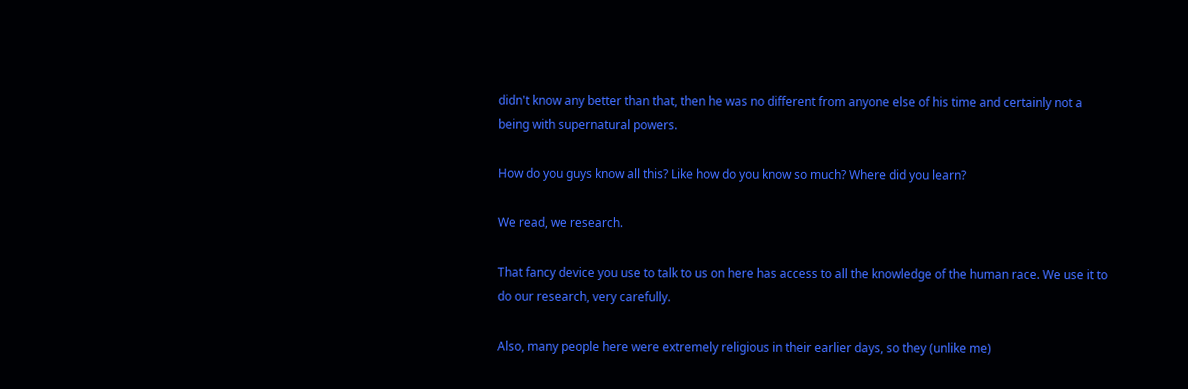didn't know any better than that, then he was no different from anyone else of his time and certainly not a being with supernatural powers.

How do you guys know all this? Like how do you know so much? Where did you learn?

We read, we research.

That fancy device you use to talk to us on here has access to all the knowledge of the human race. We use it to do our research, very carefully.

Also, many people here were extremely religious in their earlier days, so they (unlike me)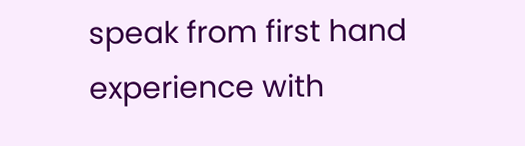speak from first hand experience with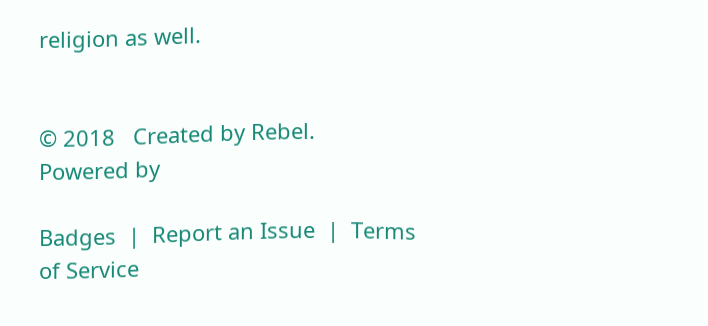religion as well.


© 2018   Created by Rebel.   Powered by

Badges  |  Report an Issue  |  Terms of Service